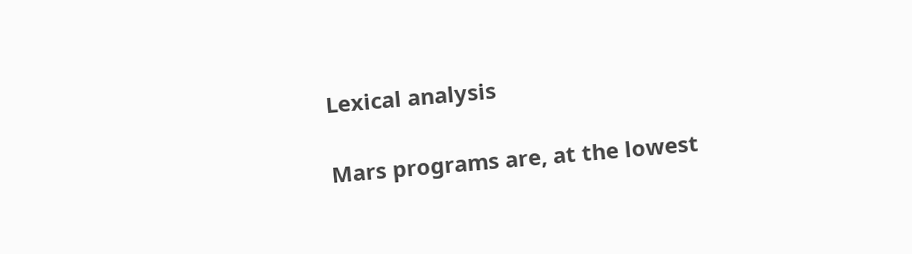Lexical analysis

Mars programs are, at the lowest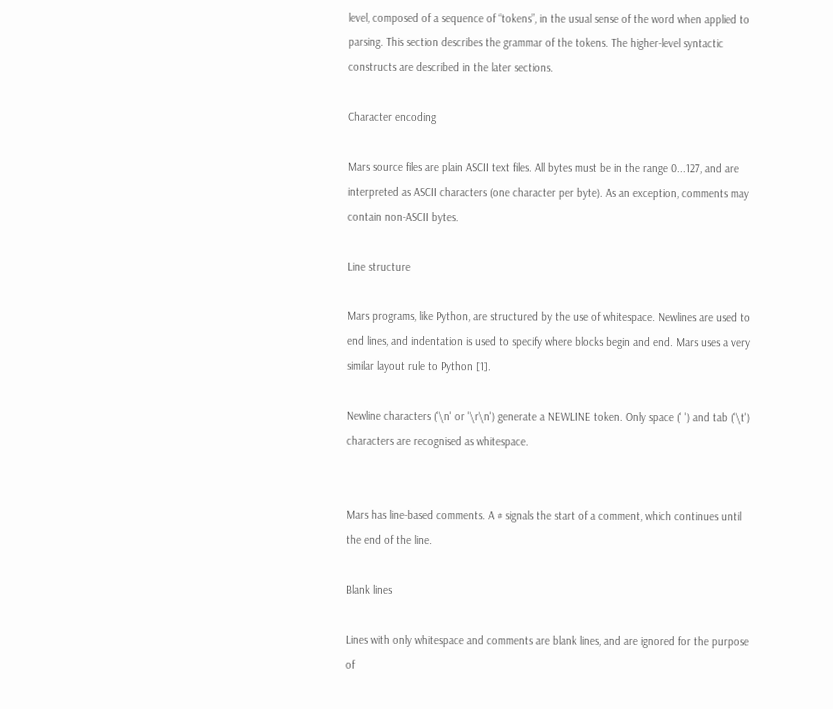level, composed of a sequence of “tokens”, in the usual sense of the word when applied to parsing. This section describes the grammar of the tokens. The higher-level syntactic constructs are described in the later sections.

Character encoding

Mars source files are plain ASCII text files. All bytes must be in the range 0...127, and are interpreted as ASCII characters (one character per byte). As an exception, comments may contain non-ASCII bytes.

Line structure

Mars programs, like Python, are structured by the use of whitespace. Newlines are used to end lines, and indentation is used to specify where blocks begin and end. Mars uses a very similar layout rule to Python [1].

Newline characters ('\n' or '\r\n') generate a NEWLINE token. Only space (' ') and tab ('\t') characters are recognised as whitespace.


Mars has line-based comments. A # signals the start of a comment, which continues until the end of the line.

Blank lines

Lines with only whitespace and comments are blank lines, and are ignored for the purpose of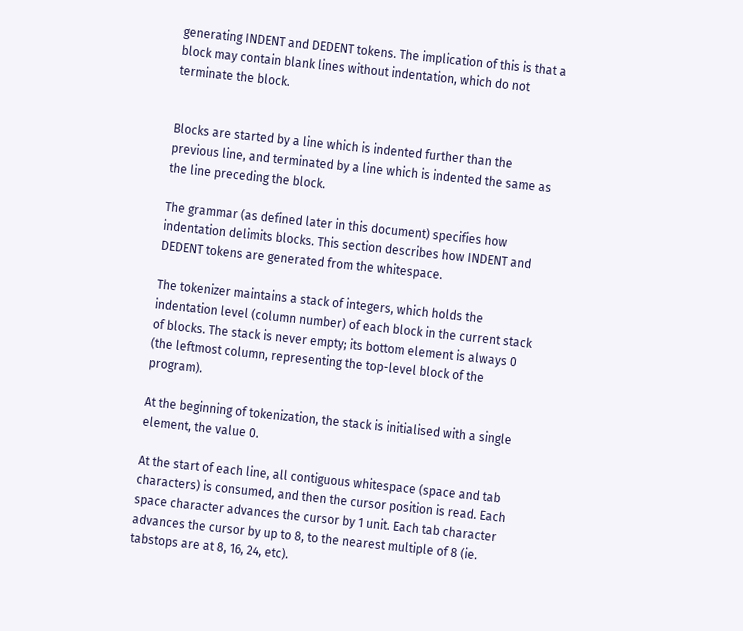generating INDENT and DEDENT tokens. The implication of this is that a block may contain blank lines without indentation, which do not terminate the block.


Blocks are started by a line which is indented further than the previous line, and terminated by a line which is indented the same as the line preceding the block.

The grammar (as defined later in this document) specifies how indentation delimits blocks. This section describes how INDENT and DEDENT tokens are generated from the whitespace.

The tokenizer maintains a stack of integers, which holds the indentation level (column number) of each block in the current stack of blocks. The stack is never empty; its bottom element is always 0 (the leftmost column, representing the top-level block of the program).

At the beginning of tokenization, the stack is initialised with a single element, the value 0.

At the start of each line, all contiguous whitespace (space and tab characters) is consumed, and then the cursor position is read. Each space character advances the cursor by 1 unit. Each tab character advances the cursor by up to 8, to the nearest multiple of 8 (ie. tabstops are at 8, 16, 24, etc).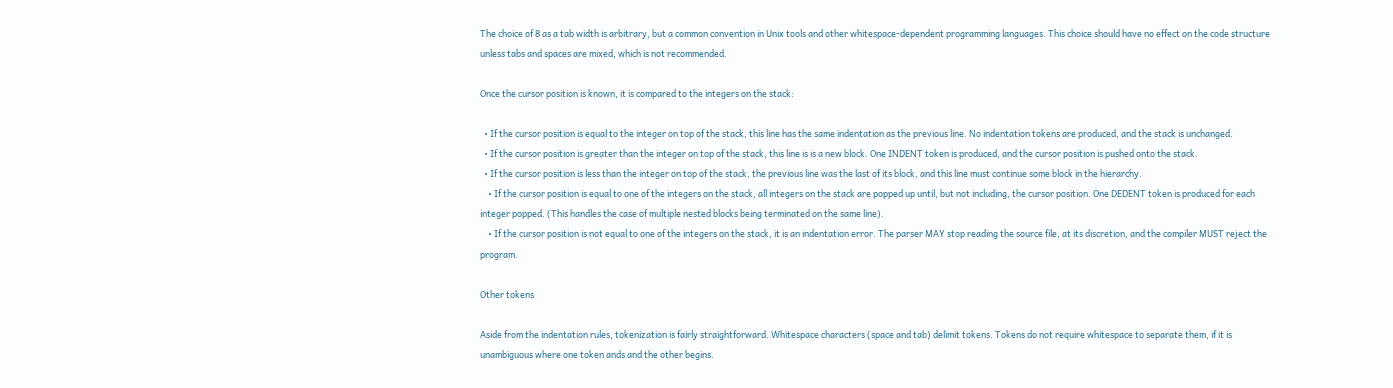The choice of 8 as a tab width is arbitrary, but a common convention in Unix tools and other whitespace-dependent programming languages. This choice should have no effect on the code structure unless tabs and spaces are mixed, which is not recommended.

Once the cursor position is known, it is compared to the integers on the stack:

  • If the cursor position is equal to the integer on top of the stack, this line has the same indentation as the previous line. No indentation tokens are produced, and the stack is unchanged.
  • If the cursor position is greater than the integer on top of the stack, this line is is a new block. One INDENT token is produced, and the cursor position is pushed onto the stack.
  • If the cursor position is less than the integer on top of the stack, the previous line was the last of its block, and this line must continue some block in the hierarchy.
    • If the cursor position is equal to one of the integers on the stack, all integers on the stack are popped up until, but not including, the cursor position. One DEDENT token is produced for each integer popped. (This handles the case of multiple nested blocks being terminated on the same line).
    • If the cursor position is not equal to one of the integers on the stack, it is an indentation error. The parser MAY stop reading the source file, at its discretion, and the compiler MUST reject the program.

Other tokens

Aside from the indentation rules, tokenization is fairly straightforward. Whitespace characters (space and tab) delimit tokens. Tokens do not require whitespace to separate them, if it is unambiguous where one token ands and the other begins.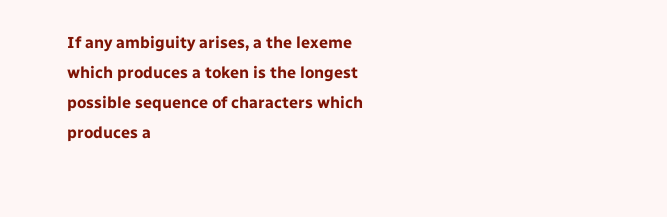If any ambiguity arises, a the lexeme which produces a token is the longest possible sequence of characters which produces a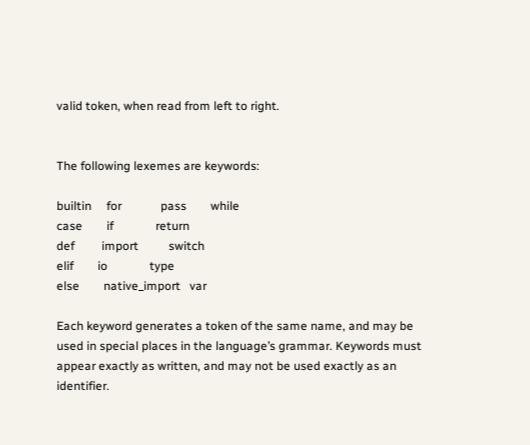valid token, when read from left to right.


The following lexemes are keywords:

builtin     for             pass        while
case        if              return
def         import          switch
elif        io              type
else        native_import   var

Each keyword generates a token of the same name, and may be used in special places in the language’s grammar. Keywords must appear exactly as written, and may not be used exactly as an identifier.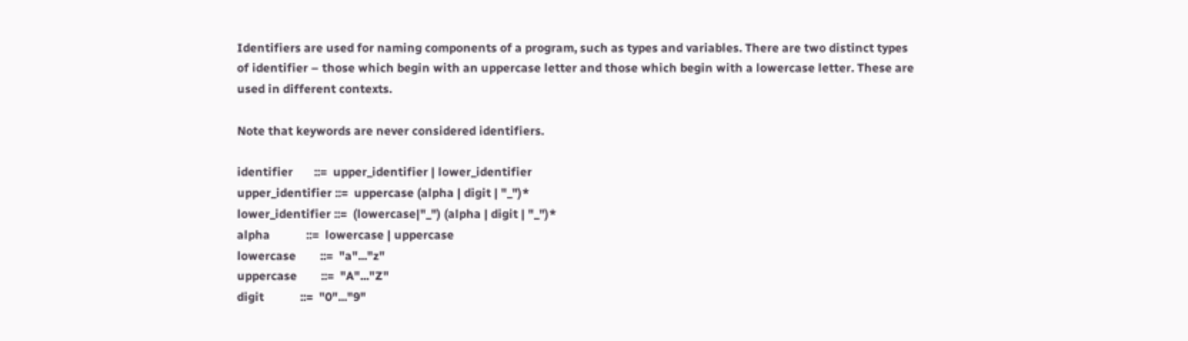Identifiers are used for naming components of a program, such as types and variables. There are two distinct types of identifier – those which begin with an uppercase letter and those which begin with a lowercase letter. These are used in different contexts.

Note that keywords are never considered identifiers.

identifier       ::=  upper_identifier | lower_identifier
upper_identifier ::=  uppercase (alpha | digit | "_")*
lower_identifier ::=  (lowercase|"_") (alpha | digit | "_")*
alpha            ::=  lowercase | uppercase
lowercase        ::=  "a"..."z"
uppercase        ::=  "A"..."Z"
digit            ::=  "0"..."9"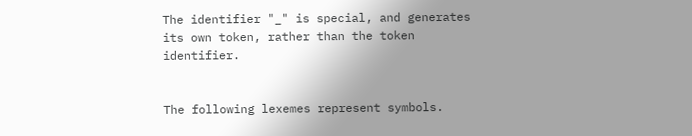The identifier "_" is special, and generates its own token, rather than the token identifier.


The following lexemes represent symbols.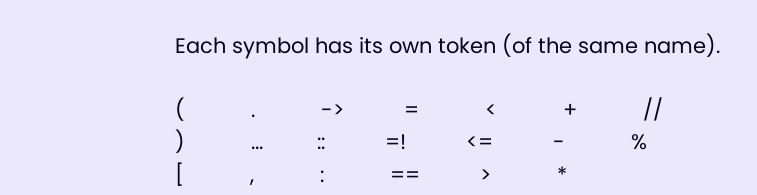Each symbol has its own token (of the same name).

(           .           ->          =           <           +           //
)           ...         ::          =!          <=          -           %
[           ,           :           ==          >           *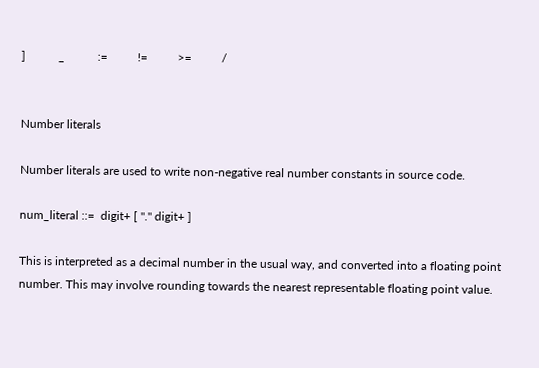]           _           :=          !=          >=          /


Number literals

Number literals are used to write non-negative real number constants in source code.

num_literal ::=  digit+ [ "." digit+ ]

This is interpreted as a decimal number in the usual way, and converted into a floating point number. This may involve rounding towards the nearest representable floating point value.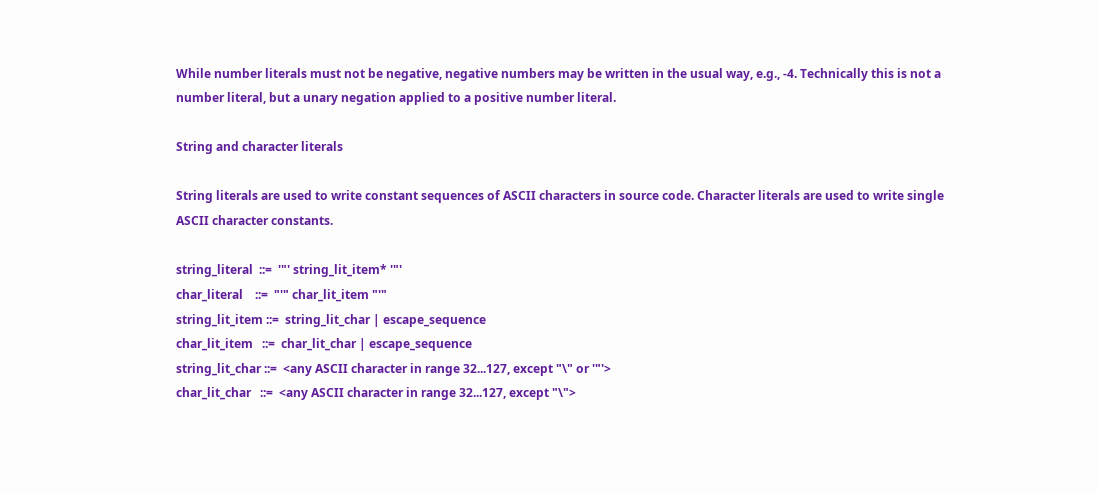While number literals must not be negative, negative numbers may be written in the usual way, e.g., -4. Technically this is not a number literal, but a unary negation applied to a positive number literal.

String and character literals

String literals are used to write constant sequences of ASCII characters in source code. Character literals are used to write single ASCII character constants.

string_literal  ::=  '"' string_lit_item* '"'
char_literal    ::=  "'" char_lit_item "'"
string_lit_item ::=  string_lit_char | escape_sequence
char_lit_item   ::=  char_lit_char | escape_sequence
string_lit_char ::=  <any ASCII character in range 32...127, except "\" or '"'>
char_lit_char   ::=  <any ASCII character in range 32...127, except "\">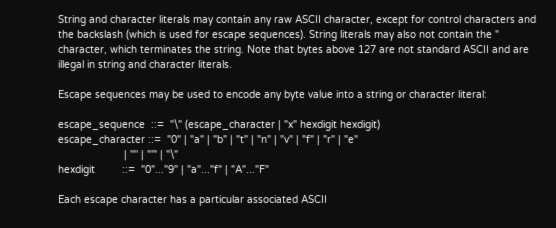String and character literals may contain any raw ASCII character, except for control characters and the backslash (which is used for escape sequences). String literals may also not contain the " character, which terminates the string. Note that bytes above 127 are not standard ASCII and are illegal in string and character literals.

Escape sequences may be used to encode any byte value into a string or character literal:

escape_sequence  ::=  "\" (escape_character | "x" hexdigit hexdigit)
escape_character ::=  "0" | "a" | "b" | "t" | "n" | "v" | "f" | "r" | "e"
                      | '"' | "'" | "\"
hexdigit         ::=  "0"..."9" | "a"..."f" | "A"..."F"

Each escape character has a particular associated ASCII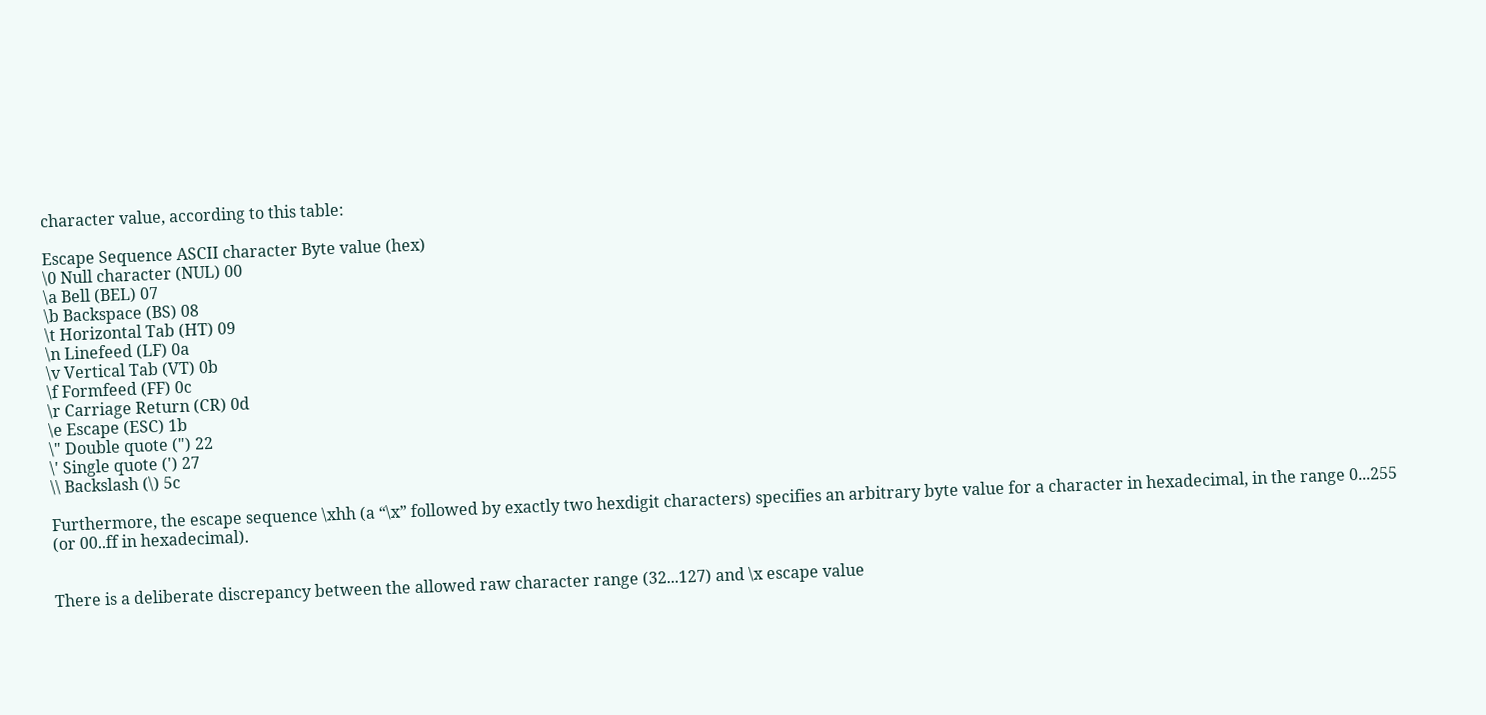character value, according to this table:

Escape Sequence ASCII character Byte value (hex)
\0 Null character (NUL) 00
\a Bell (BEL) 07
\b Backspace (BS) 08
\t Horizontal Tab (HT) 09
\n Linefeed (LF) 0a
\v Vertical Tab (VT) 0b
\f Formfeed (FF) 0c
\r Carriage Return (CR) 0d
\e Escape (ESC) 1b
\" Double quote (") 22
\' Single quote (') 27
\\ Backslash (\) 5c

Furthermore, the escape sequence \xhh (a “\x” followed by exactly two hexdigit characters) specifies an arbitrary byte value for a character in hexadecimal, in the range 0...255 (or 00..ff in hexadecimal).


There is a deliberate discrepancy between the allowed raw character range (32...127) and \x escape value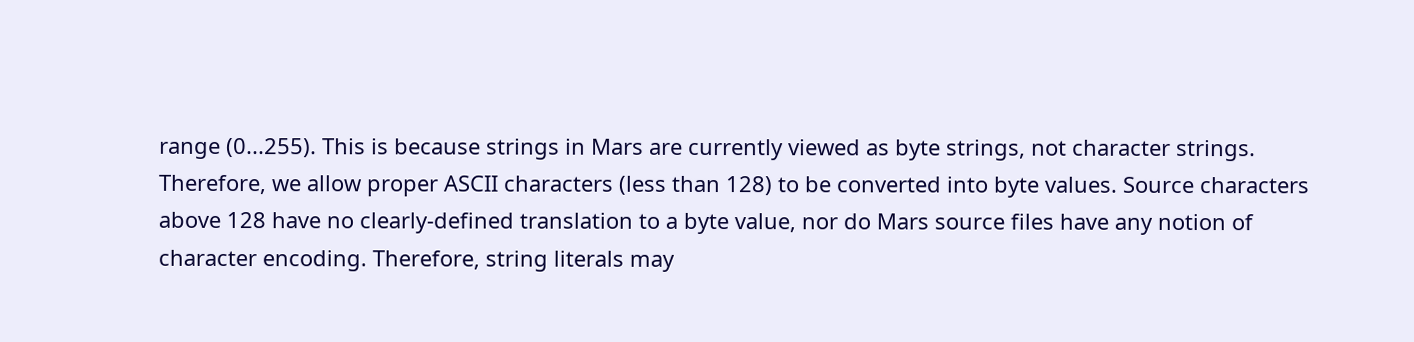range (0...255). This is because strings in Mars are currently viewed as byte strings, not character strings. Therefore, we allow proper ASCII characters (less than 128) to be converted into byte values. Source characters above 128 have no clearly-defined translation to a byte value, nor do Mars source files have any notion of character encoding. Therefore, string literals may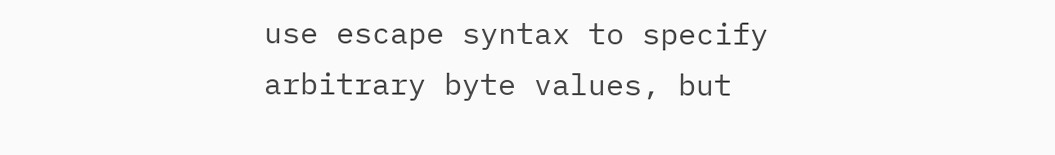use escape syntax to specify arbitrary byte values, but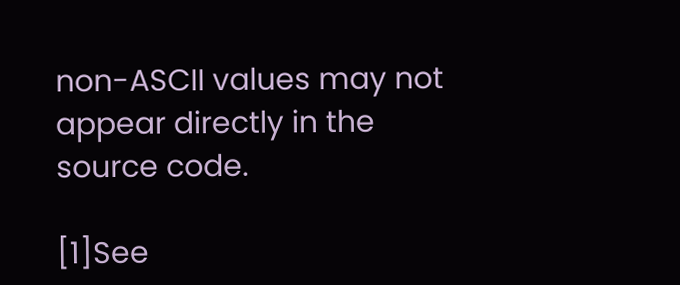non-ASCII values may not appear directly in the source code.

[1]See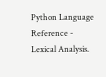Python Language Reference - Lexical Analysis.